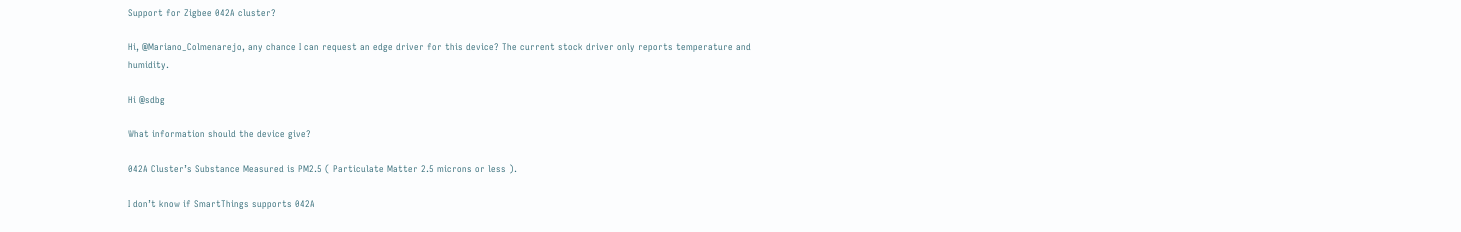Support for Zigbee 042A cluster?

Hi, @Mariano_Colmenarejo, any chance I can request an edge driver for this device? The current stock driver only reports temperature and humidity.

Hi @sdbg

What information should the device give?

042A Cluster’s Substance Measured is PM2.5 ( Particulate Matter 2.5 microns or less ).

I don’t know if SmartThings supports 042A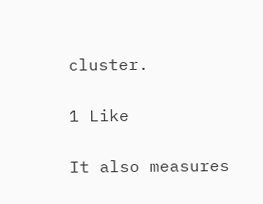cluster.

1 Like

It also measures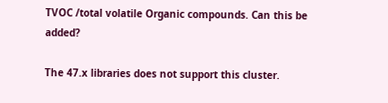TVOC /total volatile Organic compounds. Can this be added?

The 47.x libraries does not support this cluster.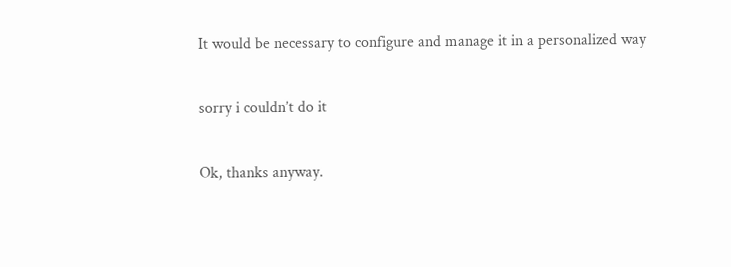It would be necessary to configure and manage it in a personalized way

sorry i couldn’t do it

Ok, thanks anyway.